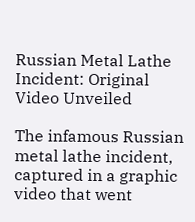Russian Metal Lathe Incident: Original Video Unveiled

The infamous Russian metal lathe incident, captured in a graphic video that went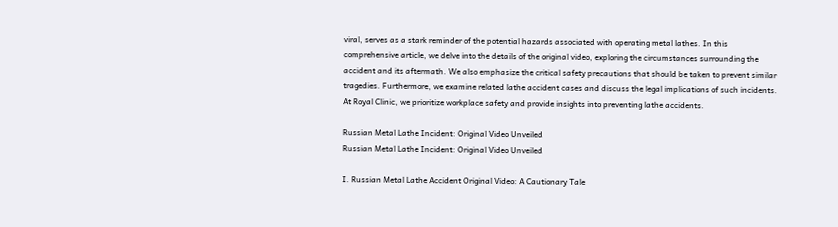viral, serves as a stark reminder of the potential hazards associated with operating metal lathes. In this comprehensive article, we delve into the details of the original video, exploring the circumstances surrounding the accident and its aftermath. We also emphasize the critical safety precautions that should be taken to prevent similar tragedies. Furthermore, we examine related lathe accident cases and discuss the legal implications of such incidents. At Royal Clinic, we prioritize workplace safety and provide insights into preventing lathe accidents.

Russian Metal Lathe Incident: Original Video Unveiled
Russian Metal Lathe Incident: Original Video Unveiled

I. Russian Metal Lathe Accident Original Video: A Cautionary Tale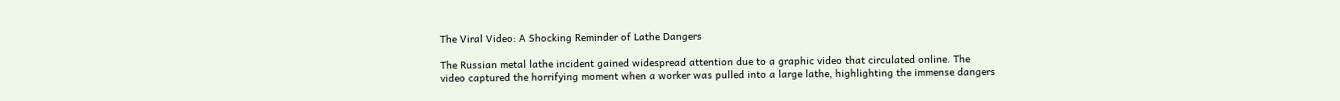The Viral Video: A Shocking Reminder of Lathe Dangers

The Russian metal lathe incident gained widespread attention due to a graphic video that circulated online. The video captured the horrifying moment when a worker was pulled into a large lathe, highlighting the immense dangers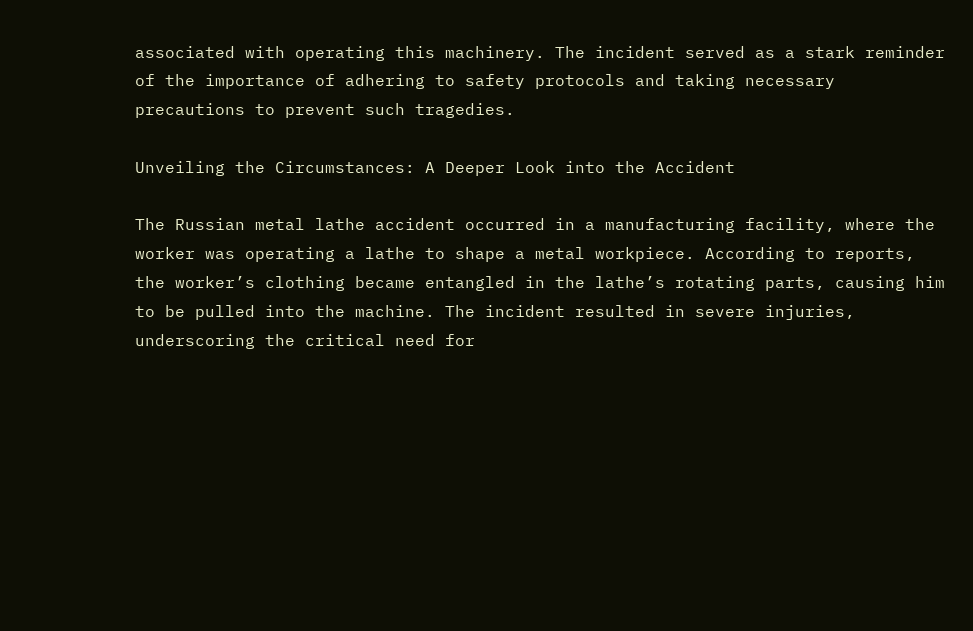associated with operating this machinery. The incident served as a stark reminder of the importance of adhering to safety protocols and taking necessary precautions to prevent such tragedies.

Unveiling the Circumstances: A Deeper Look into the Accident

The Russian metal lathe accident occurred in a manufacturing facility, where the worker was operating a lathe to shape a metal workpiece. According to reports, the worker’s clothing became entangled in the lathe’s rotating parts, causing him to be pulled into the machine. The incident resulted in severe injuries, underscoring the critical need for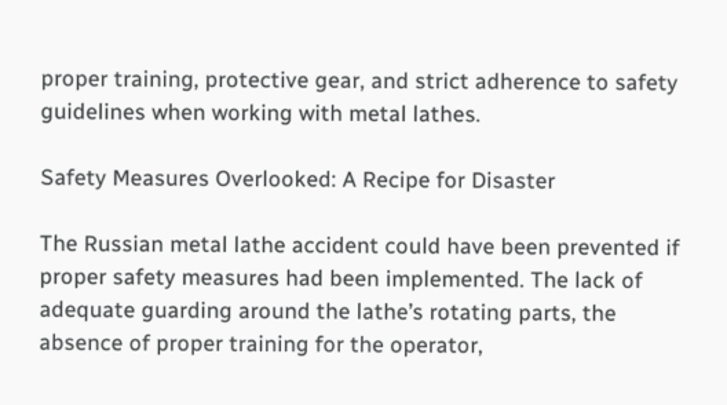proper training, protective gear, and strict adherence to safety guidelines when working with metal lathes.

Safety Measures Overlooked: A Recipe for Disaster

The Russian metal lathe accident could have been prevented if proper safety measures had been implemented. The lack of adequate guarding around the lathe’s rotating parts, the absence of proper training for the operator,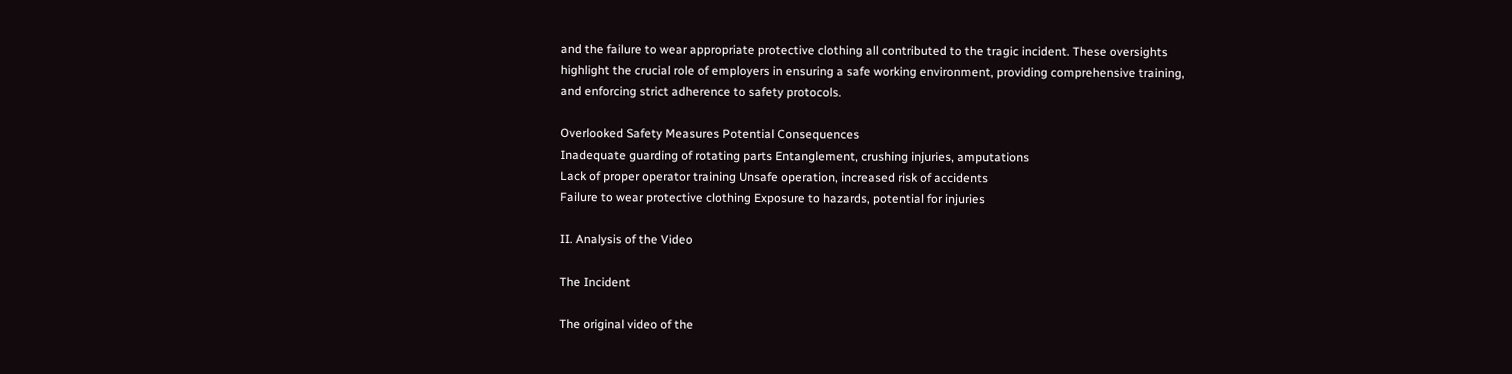and the failure to wear appropriate protective clothing all contributed to the tragic incident. These oversights highlight the crucial role of employers in ensuring a safe working environment, providing comprehensive training, and enforcing strict adherence to safety protocols.

Overlooked Safety Measures Potential Consequences
Inadequate guarding of rotating parts Entanglement, crushing injuries, amputations
Lack of proper operator training Unsafe operation, increased risk of accidents
Failure to wear protective clothing Exposure to hazards, potential for injuries

II. Analysis of the Video

The Incident

The original video of the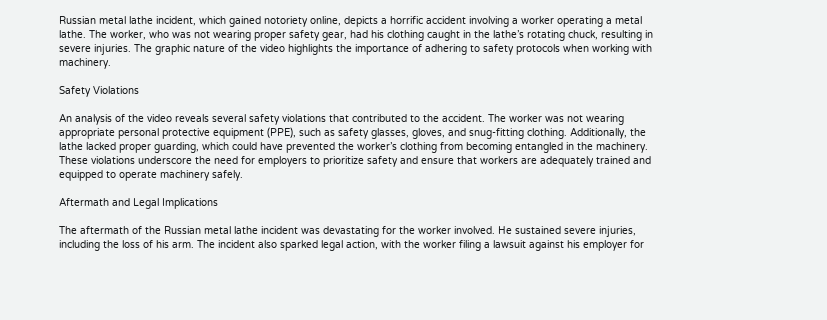Russian metal lathe incident, which gained notoriety online, depicts a horrific accident involving a worker operating a metal lathe. The worker, who was not wearing proper safety gear, had his clothing caught in the lathe’s rotating chuck, resulting in severe injuries. The graphic nature of the video highlights the importance of adhering to safety protocols when working with machinery.

Safety Violations

An analysis of the video reveals several safety violations that contributed to the accident. The worker was not wearing appropriate personal protective equipment (PPE), such as safety glasses, gloves, and snug-fitting clothing. Additionally, the lathe lacked proper guarding, which could have prevented the worker’s clothing from becoming entangled in the machinery. These violations underscore the need for employers to prioritize safety and ensure that workers are adequately trained and equipped to operate machinery safely.

Aftermath and Legal Implications

The aftermath of the Russian metal lathe incident was devastating for the worker involved. He sustained severe injuries, including the loss of his arm. The incident also sparked legal action, with the worker filing a lawsuit against his employer for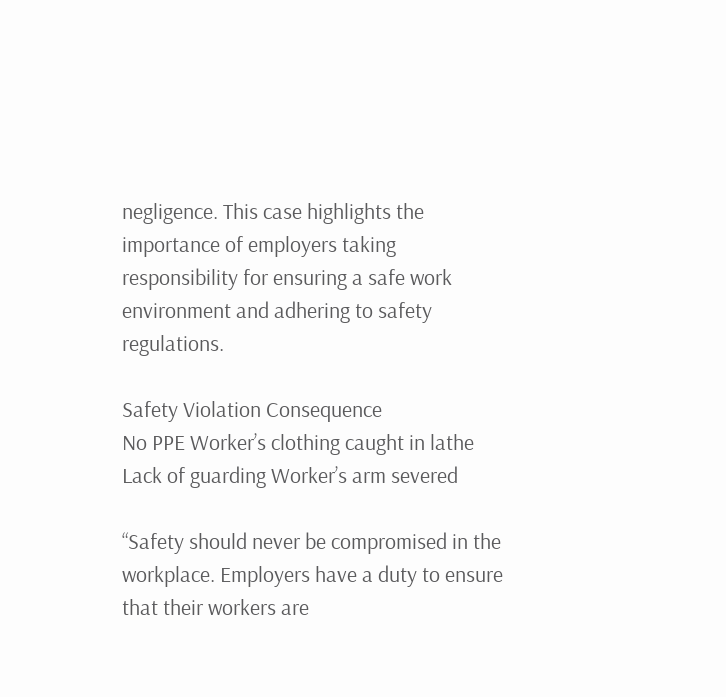negligence. This case highlights the importance of employers taking responsibility for ensuring a safe work environment and adhering to safety regulations.

Safety Violation Consequence
No PPE Worker’s clothing caught in lathe
Lack of guarding Worker’s arm severed

“Safety should never be compromised in the workplace. Employers have a duty to ensure that their workers are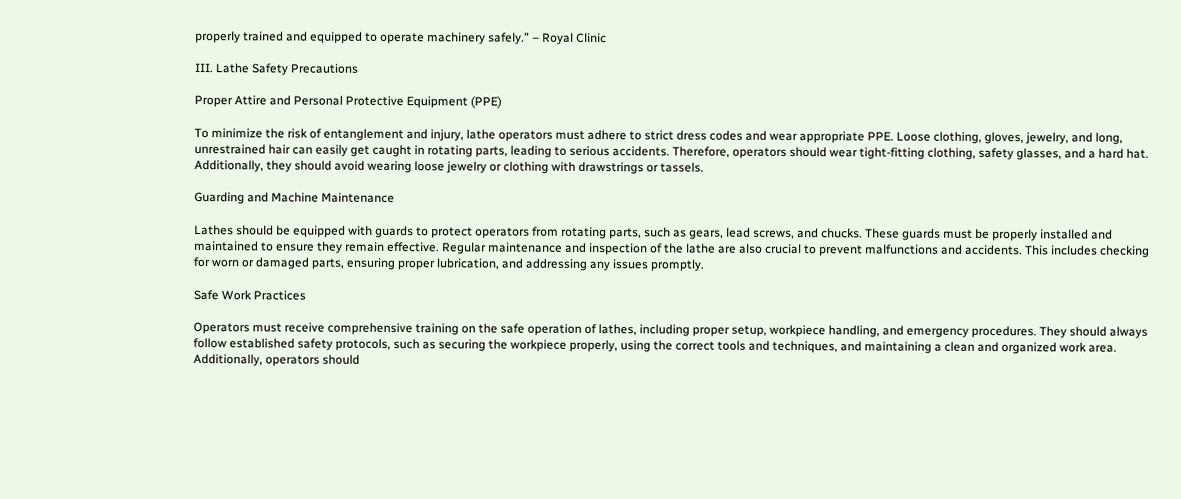properly trained and equipped to operate machinery safely.” – Royal Clinic

III. Lathe Safety Precautions

Proper Attire and Personal Protective Equipment (PPE)

To minimize the risk of entanglement and injury, lathe operators must adhere to strict dress codes and wear appropriate PPE. Loose clothing, gloves, jewelry, and long, unrestrained hair can easily get caught in rotating parts, leading to serious accidents. Therefore, operators should wear tight-fitting clothing, safety glasses, and a hard hat. Additionally, they should avoid wearing loose jewelry or clothing with drawstrings or tassels.

Guarding and Machine Maintenance

Lathes should be equipped with guards to protect operators from rotating parts, such as gears, lead screws, and chucks. These guards must be properly installed and maintained to ensure they remain effective. Regular maintenance and inspection of the lathe are also crucial to prevent malfunctions and accidents. This includes checking for worn or damaged parts, ensuring proper lubrication, and addressing any issues promptly.

Safe Work Practices

Operators must receive comprehensive training on the safe operation of lathes, including proper setup, workpiece handling, and emergency procedures. They should always follow established safety protocols, such as securing the workpiece properly, using the correct tools and techniques, and maintaining a clean and organized work area. Additionally, operators should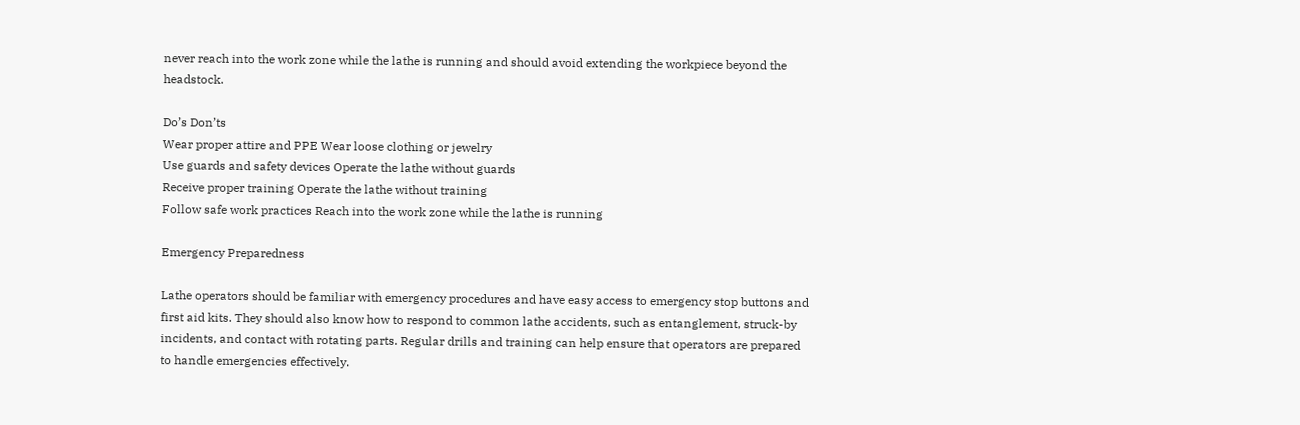never reach into the work zone while the lathe is running and should avoid extending the workpiece beyond the headstock.

Do’s Don’ts
Wear proper attire and PPE Wear loose clothing or jewelry
Use guards and safety devices Operate the lathe without guards
Receive proper training Operate the lathe without training
Follow safe work practices Reach into the work zone while the lathe is running

Emergency Preparedness

Lathe operators should be familiar with emergency procedures and have easy access to emergency stop buttons and first aid kits. They should also know how to respond to common lathe accidents, such as entanglement, struck-by incidents, and contact with rotating parts. Regular drills and training can help ensure that operators are prepared to handle emergencies effectively.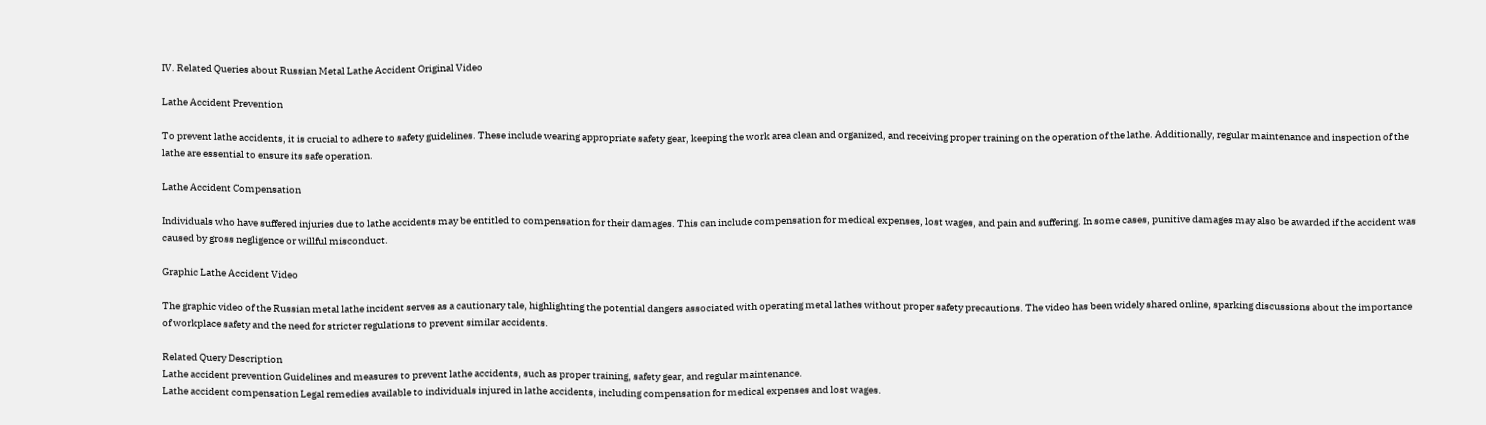IV. Related Queries about Russian Metal Lathe Accident Original Video

Lathe Accident Prevention

To prevent lathe accidents, it is crucial to adhere to safety guidelines. These include wearing appropriate safety gear, keeping the work area clean and organized, and receiving proper training on the operation of the lathe. Additionally, regular maintenance and inspection of the lathe are essential to ensure its safe operation.

Lathe Accident Compensation

Individuals who have suffered injuries due to lathe accidents may be entitled to compensation for their damages. This can include compensation for medical expenses, lost wages, and pain and suffering. In some cases, punitive damages may also be awarded if the accident was caused by gross negligence or willful misconduct.

Graphic Lathe Accident Video

The graphic video of the Russian metal lathe incident serves as a cautionary tale, highlighting the potential dangers associated with operating metal lathes without proper safety precautions. The video has been widely shared online, sparking discussions about the importance of workplace safety and the need for stricter regulations to prevent similar accidents.

Related Query Description
Lathe accident prevention Guidelines and measures to prevent lathe accidents, such as proper training, safety gear, and regular maintenance.
Lathe accident compensation Legal remedies available to individuals injured in lathe accidents, including compensation for medical expenses and lost wages.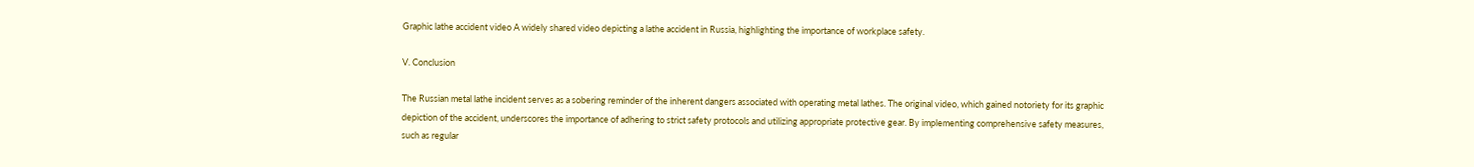Graphic lathe accident video A widely shared video depicting a lathe accident in Russia, highlighting the importance of workplace safety.

V. Conclusion

The Russian metal lathe incident serves as a sobering reminder of the inherent dangers associated with operating metal lathes. The original video, which gained notoriety for its graphic depiction of the accident, underscores the importance of adhering to strict safety protocols and utilizing appropriate protective gear. By implementing comprehensive safety measures, such as regular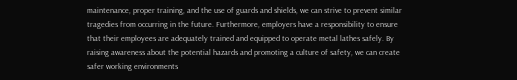maintenance, proper training, and the use of guards and shields, we can strive to prevent similar tragedies from occurring in the future. Furthermore, employers have a responsibility to ensure that their employees are adequately trained and equipped to operate metal lathes safely. By raising awareness about the potential hazards and promoting a culture of safety, we can create safer working environments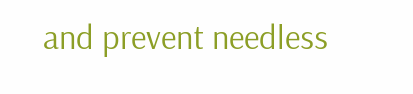and prevent needless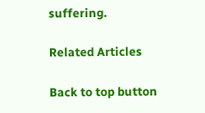suffering.

Related Articles

Back to top button